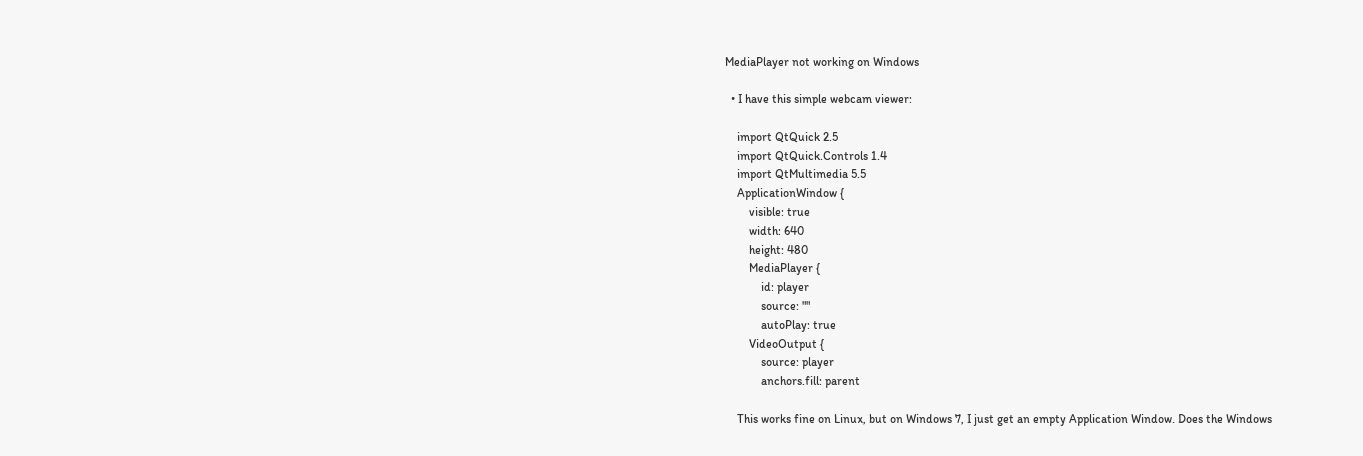MediaPlayer not working on Windows

  • I have this simple webcam viewer:

    import QtQuick 2.5
    import QtQuick.Controls 1.4
    import QtMultimedia 5.5
    ApplicationWindow {
        visible: true
        width: 640
        height: 480
        MediaPlayer {
            id: player
            source: ""
            autoPlay: true
        VideoOutput {
            source: player
            anchors.fill: parent

    This works fine on Linux, but on Windows 7, I just get an empty Application Window. Does the Windows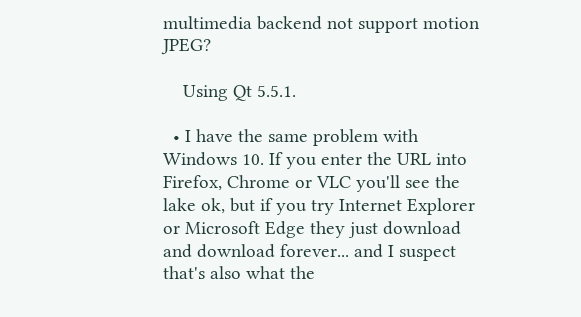multimedia backend not support motion JPEG?

    Using Qt 5.5.1.

  • I have the same problem with Windows 10. If you enter the URL into Firefox, Chrome or VLC you'll see the lake ok, but if you try Internet Explorer or Microsoft Edge they just download and download forever... and I suspect that's also what the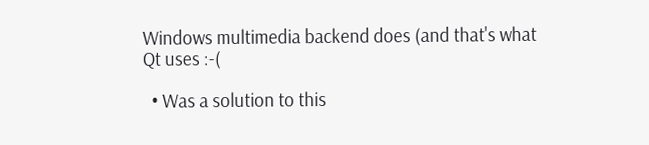Windows multimedia backend does (and that's what Qt uses :-(

  • Was a solution to this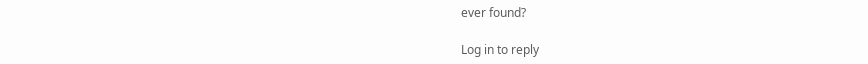ever found?

Log in to reply